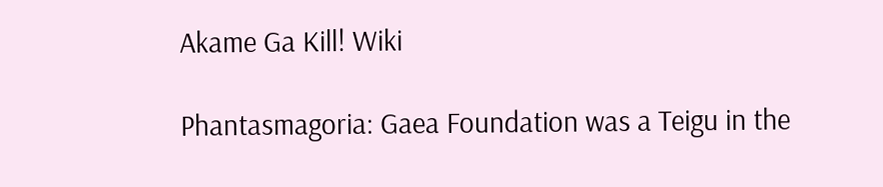Akame Ga Kill! Wiki

Phantasmagoria: Gaea Foundation was a Teigu in the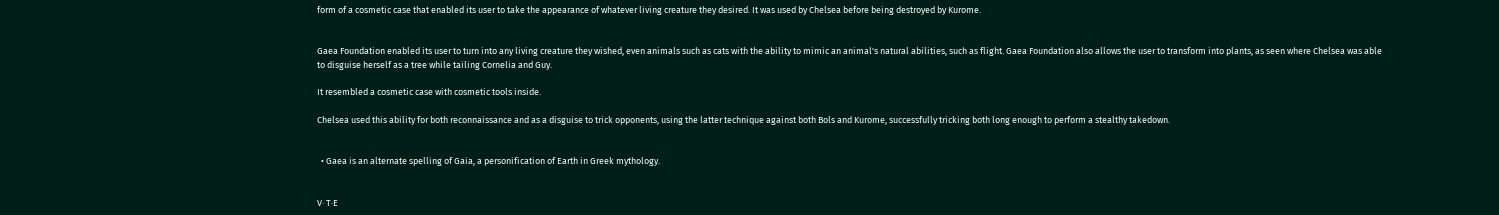form of a cosmetic case that enabled its user to take the appearance of whatever living creature they desired. It was used by Chelsea before being destroyed by Kurome.


Gaea Foundation enabled its user to turn into any living creature they wished, even animals such as cats with the ability to mimic an animal's natural abilities, such as flight. Gaea Foundation also allows the user to transform into plants, as seen where Chelsea was able to disguise herself as a tree while tailing Cornelia and Guy.

It resembled a cosmetic case with cosmetic tools inside.

Chelsea used this ability for both reconnaissance and as a disguise to trick opponents, using the latter technique against both Bols and Kurome, successfully tricking both long enough to perform a stealthy takedown.


  • Gaea is an alternate spelling of Gaia, a personification of Earth in Greek mythology.


V· T·E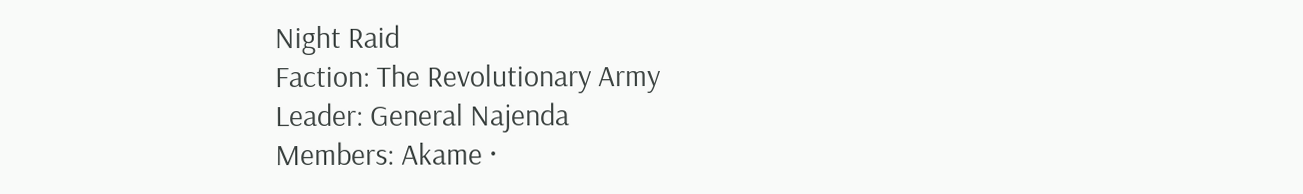Night Raid
Faction: The Revolutionary Army
Leader: General Najenda
Members: Akame ·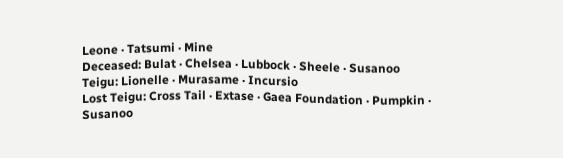Leone · Tatsumi · Mine
Deceased: Bulat · Chelsea · Lubbock · Sheele · Susanoo
Teigu: Lionelle · Murasame · Incursio
Lost Teigu: Cross Tail · Extase · Gaea Foundation · Pumpkin · Susanoo